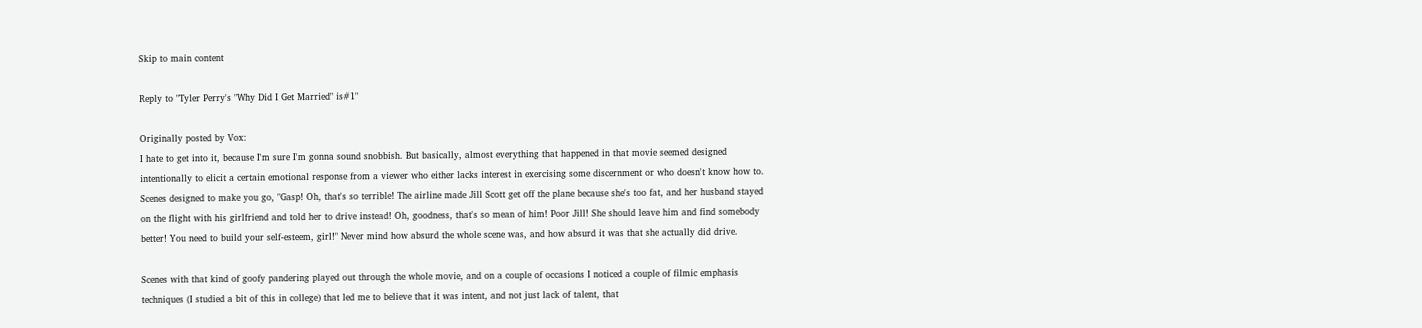Skip to main content

Reply to "Tyler Perry's "Why Did I Get Married" is#1"

Originally posted by Vox:
I hate to get into it, because I'm sure I'm gonna sound snobbish. But basically, almost everything that happened in that movie seemed designed intentionally to elicit a certain emotional response from a viewer who either lacks interest in exercising some discernment or who doesn't know how to. Scenes designed to make you go, "Gasp! Oh, that's so terrible! The airline made Jill Scott get off the plane because she's too fat, and her husband stayed on the flight with his girlfriend and told her to drive instead! Oh, goodness, that's so mean of him! Poor Jill! She should leave him and find somebody better! You need to build your self-esteem, girl!" Never mind how absurd the whole scene was, and how absurd it was that she actually did drive.

Scenes with that kind of goofy pandering played out through the whole movie, and on a couple of occasions I noticed a couple of filmic emphasis techniques (I studied a bit of this in college) that led me to believe that it was intent, and not just lack of talent, that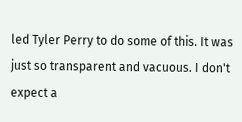led Tyler Perry to do some of this. It was just so transparent and vacuous. I don't expect a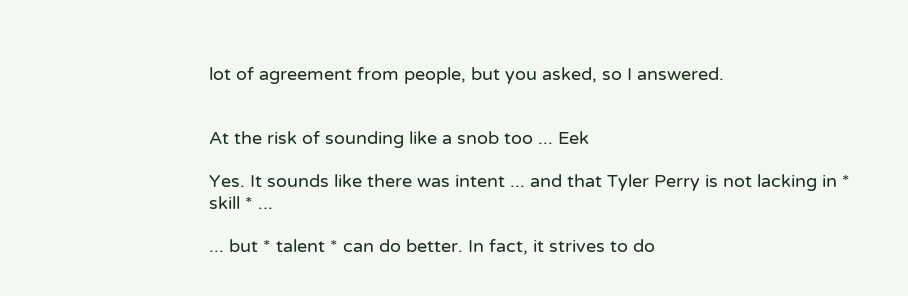lot of agreement from people, but you asked, so I answered.


At the risk of sounding like a snob too ... Eek

Yes. It sounds like there was intent ... and that Tyler Perry is not lacking in * skill * ...

... but * talent * can do better. In fact, it strives to do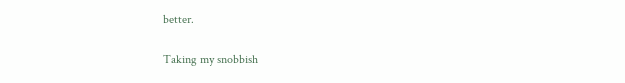better.

Taking my snobbish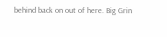behind back on out of here. Big Grin